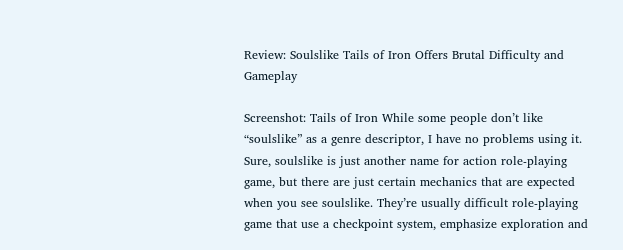Review: Soulslike Tails of Iron Offers Brutal Difficulty and Gameplay

Screenshot: Tails of Iron While some people don’t like “soulslike” as a genre descriptor, I have no problems using it. Sure, soulslike is just another name for action role-playing game, but there are just certain mechanics that are expected when you see soulslike. They’re usually difficult role-playing game that use a checkpoint system, emphasize exploration and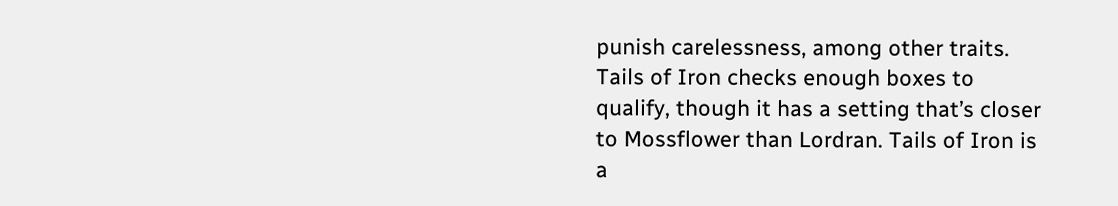punish carelessness, among other traits. Tails of Iron checks enough boxes to qualify, though it has a setting that’s closer to Mossflower than Lordran. Tails of Iron is a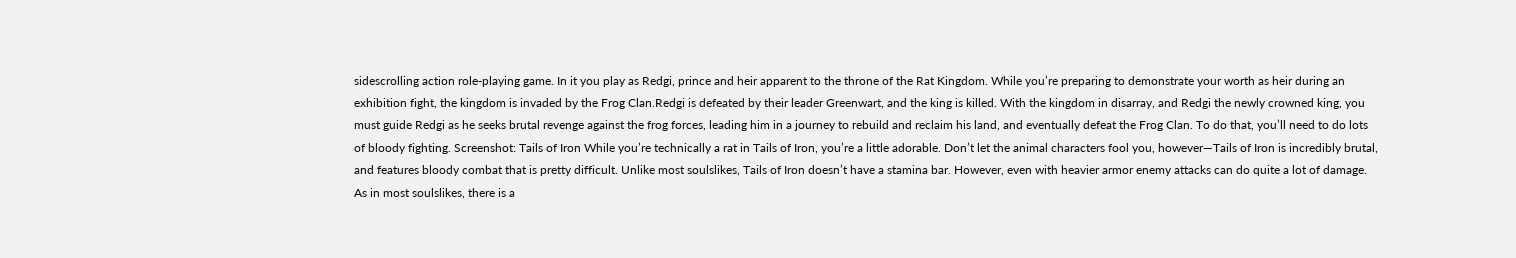sidescrolling action role-playing game. In it you play as Redgi, prince and heir apparent to the throne of the Rat Kingdom. While you’re preparing to demonstrate your worth as heir during an exhibition fight, the kingdom is invaded by the Frog Clan.Redgi is defeated by their leader Greenwart, and the king is killed. With the kingdom in disarray, and Redgi the newly crowned king, you must guide Redgi as he seeks brutal revenge against the frog forces, leading him in a journey to rebuild and reclaim his land, and eventually defeat the Frog Clan. To do that, you’ll need to do lots of bloody fighting. Screenshot: Tails of Iron While you’re technically a rat in Tails of Iron, you’re a little adorable. Don’t let the animal characters fool you, however—Tails of Iron is incredibly brutal, and features bloody combat that is pretty difficult. Unlike most soulslikes, Tails of Iron doesn’t have a stamina bar. However, even with heavier armor enemy attacks can do quite a lot of damage. As in most soulslikes, there is a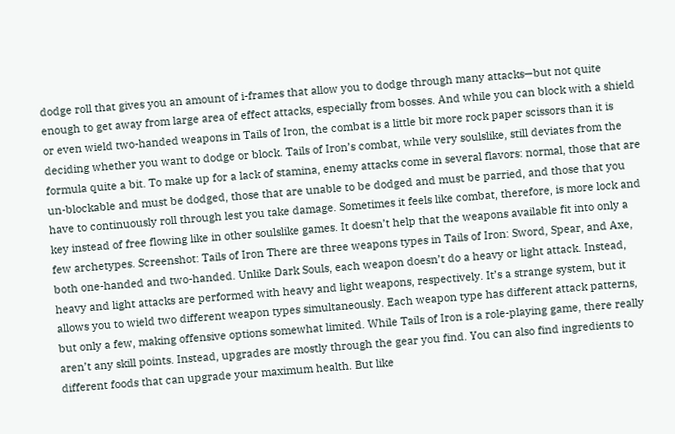dodge roll that gives you an amount of i-frames that allow you to dodge through many attacks—but not quite enough to get away from large area of effect attacks, especially from bosses. And while you can block with a shield or even wield two-handed weapons in Tails of Iron, the combat is a little bit more rock paper scissors than it is deciding whether you want to dodge or block. Tails of Iron’s combat, while very soulslike, still deviates from the formula quite a bit. To make up for a lack of stamina, enemy attacks come in several flavors: normal, those that are un-blockable and must be dodged, those that are unable to be dodged and must be parried, and those that you have to continuously roll through lest you take damage. Sometimes it feels like combat, therefore, is more lock and key instead of free flowing like in other soulslike games. It doesn’t help that the weapons available fit into only a few archetypes. Screenshot: Tails of Iron There are three weapons types in Tails of Iron: Sword, Spear, and Axe, both one-handed and two-handed. Unlike Dark Souls, each weapon doesn’t do a heavy or light attack. Instead, heavy and light attacks are performed with heavy and light weapons, respectively. It’s a strange system, but it allows you to wield two different weapon types simultaneously. Each weapon type has different attack patterns, but only a few, making offensive options somewhat limited. While Tails of Iron is a role-playing game, there really aren’t any skill points. Instead, upgrades are mostly through the gear you find. You can also find ingredients to different foods that can upgrade your maximum health. But like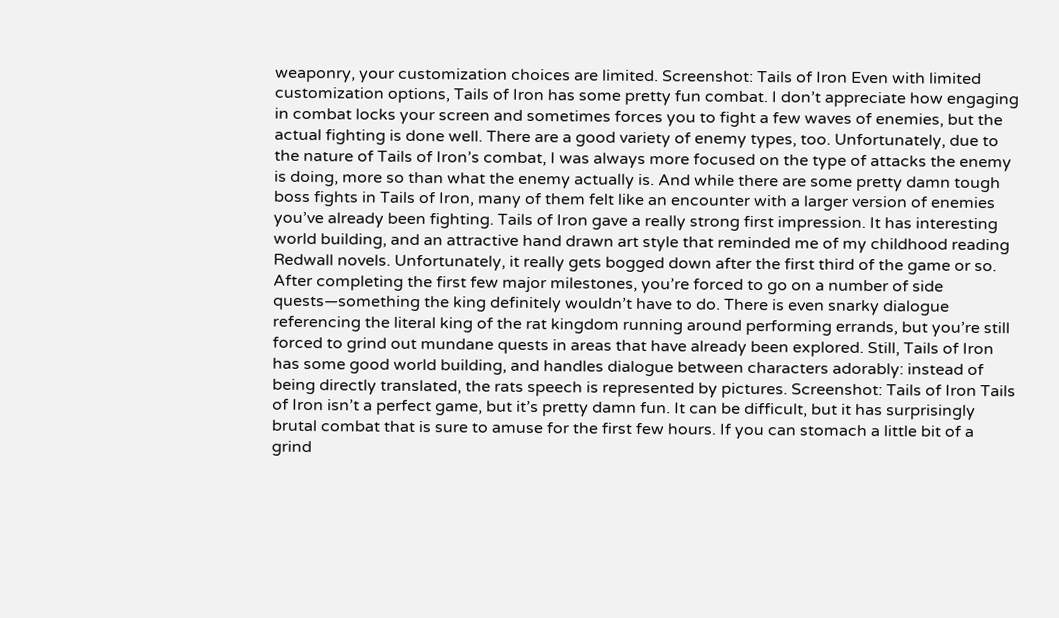weaponry, your customization choices are limited. Screenshot: Tails of Iron Even with limited customization options, Tails of Iron has some pretty fun combat. I don’t appreciate how engaging in combat locks your screen and sometimes forces you to fight a few waves of enemies, but the actual fighting is done well. There are a good variety of enemy types, too. Unfortunately, due to the nature of Tails of Iron’s combat, I was always more focused on the type of attacks the enemy is doing, more so than what the enemy actually is. And while there are some pretty damn tough boss fights in Tails of Iron, many of them felt like an encounter with a larger version of enemies you’ve already been fighting. Tails of Iron gave a really strong first impression. It has interesting world building, and an attractive hand drawn art style that reminded me of my childhood reading Redwall novels. Unfortunately, it really gets bogged down after the first third of the game or so. After completing the first few major milestones, you’re forced to go on a number of side quests—something the king definitely wouldn’t have to do. There is even snarky dialogue referencing the literal king of the rat kingdom running around performing errands, but you’re still forced to grind out mundane quests in areas that have already been explored. Still, Tails of Iron has some good world building, and handles dialogue between characters adorably: instead of being directly translated, the rats speech is represented by pictures. Screenshot: Tails of Iron Tails of Iron isn’t a perfect game, but it’s pretty damn fun. It can be difficult, but it has surprisingly brutal combat that is sure to amuse for the first few hours. If you can stomach a little bit of a grind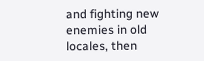and fighting new enemies in old locales, then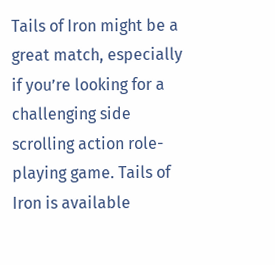Tails of Iron might be a great match, especially if you’re looking for a challenging side scrolling action role-playing game. Tails of Iron is available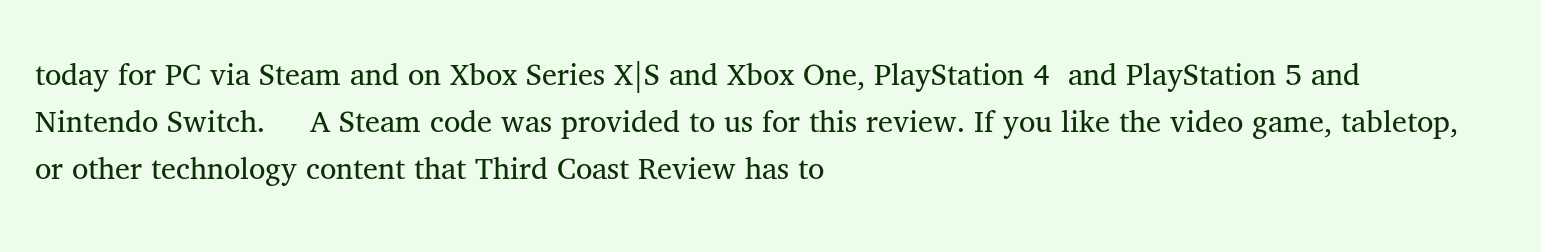today for PC via Steam and on Xbox Series X|S and Xbox One, PlayStation 4  and PlayStation 5 and Nintendo Switch.     A Steam code was provided to us for this review. If you like the video game, tabletop, or other technology content that Third Coast Review has to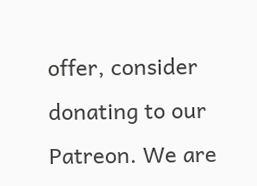offer, consider donating to our Patreon. We are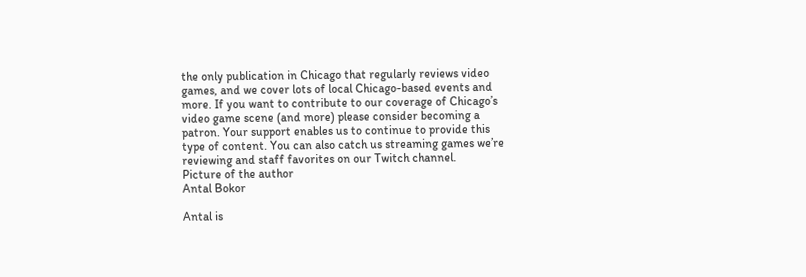the only publication in Chicago that regularly reviews video games, and we cover lots of local Chicago-based events and more. If you want to contribute to our coverage of Chicago’s video game scene (and more) please consider becoming a patron. Your support enables us to continue to provide this type of content. You can also catch us streaming games we’re reviewing and staff favorites on our Twitch channel.
Picture of the author
Antal Bokor

Antal is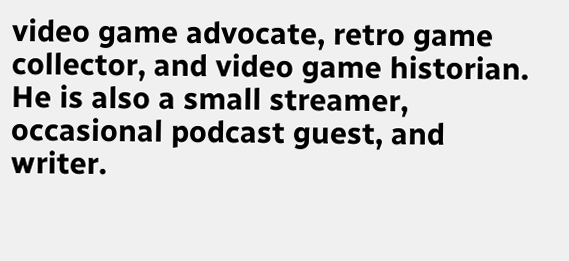video game advocate, retro game collector, and video game historian. He is also a small streamer, occasional podcast guest, and writer.